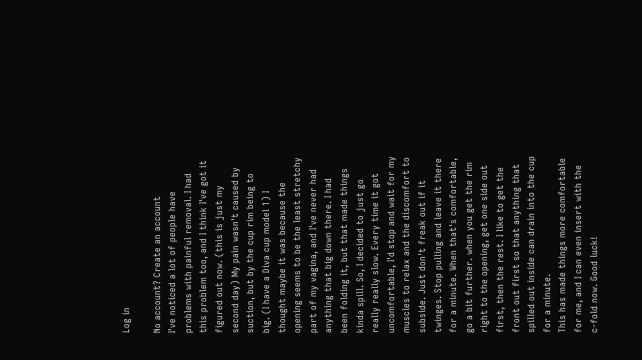Log in

No account? Create an account
I've noticed a lot of people have problems with painful removal. I had this problem too, and I think I've got it figured out now. (this is just my second day) My pain wasn't caused by suction, but by the cup rim being to big. (I have a Diva cup model 1) I thought maybe it was because the opening seems to be the least stretchy part of my vagina, and I've never had anything that big down there. I had been folding it, but that made things kinda spill. So, I decided to just go really really slow. Every time it got uncomfortable, I'd stop and wait for my muscles to relax and the discomfort to subside. Just don't freak out if it twinges. Stop pulling and leave it there for a minute. When that's comfortable, go a bit further. when you get the rim right to the opening, get one side out first, then the rest. I like to get the front out first so that anything that spilled out inside can drain into the cup for a minute.
This has made things more comfortable for me, and I can even insert with the c-fold now. Good luck!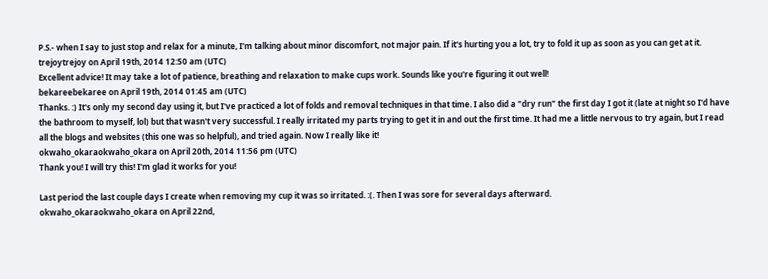P.S.- when I say to just stop and relax for a minute, I'm talking about minor discomfort, not major pain. If it's hurting you a lot, try to fold it up as soon as you can get at it.
trejoytrejoy on April 19th, 2014 12:50 am (UTC)
Excellent advice! It may take a lot of patience, breathing and relaxation to make cups work. Sounds like you're figuring it out well!
bekareebekaree on April 19th, 2014 01:45 am (UTC)
Thanks. :) It's only my second day using it, but I've practiced a lot of folds and removal techniques in that time. I also did a "dry run" the first day I got it (late at night so I'd have the bathroom to myself, lol) but that wasn't very successful. I really irritated my parts trying to get it in and out the first time. It had me a little nervous to try again, but I read all the blogs and websites (this one was so helpful), and tried again. Now I really like it!
okwaho_okaraokwaho_okara on April 20th, 2014 11:56 pm (UTC)
Thank you! I will try this! I'm glad it works for you!

Last period the last couple days I create when removing my cup it was so irritated. :(. Then I was sore for several days afterward.
okwaho_okaraokwaho_okara on April 22nd,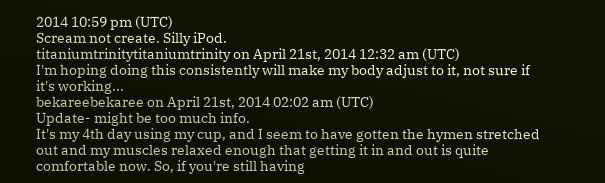2014 10:59 pm (UTC)
Scream not create. Silly iPod.
titaniumtrinitytitaniumtrinity on April 21st, 2014 12:32 am (UTC)
I'm hoping doing this consistently will make my body adjust to it, not sure if it's working...
bekareebekaree on April 21st, 2014 02:02 am (UTC)
Update- might be too much info.
It's my 4th day using my cup, and I seem to have gotten the hymen stretched out and my muscles relaxed enough that getting it in and out is quite comfortable now. So, if you're still having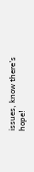issues, know there's hope!